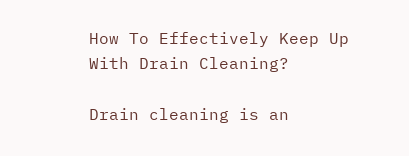How To Effectively Keep Up With Drain Cleaning?

Drain cleaning is an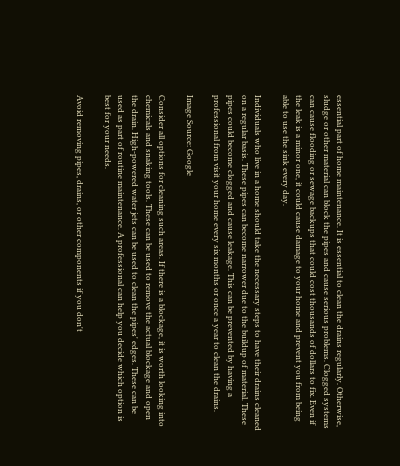essential part of home maintenance. It is essential to clean the drains regularly. Otherwise, sludge or other material can block the pipes and cause serious problems. Clogged systems can cause flooding or sewage backups that could cost thousands of dollars to fix. Even if the leak is a minor one, it could cause damage to your home and prevent you from being able to use the sink every day.

Individuals who live in a home should take the necessary steps to have their drains cleaned on a regular basis. These pipes can become narrower due to the buildup of material. These pipes could become clogged and cause leakage. This can be prevented by having a professional from visit your home every six months or once a year to clean the drains.

Image Source: Google

Consider all options for cleaning such areas. If there is a blockage, it is worth looking into chemicals and snaking tools. These can be used to remove the actual blockage and open the drain. High-powered water jets can be used to clean the pipes' edges. These can be used as part of routine maintenance. A professional can help you decide which option is best for your needs.

Avoid removing pipes, drains, or other components if you don't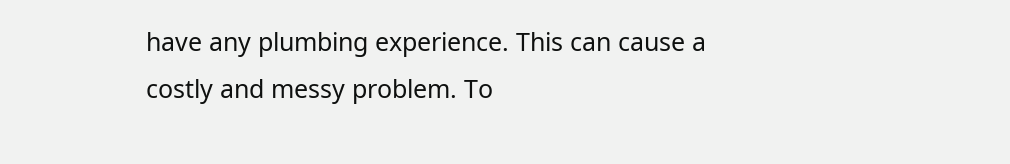have any plumbing experience. This can cause a costly and messy problem. To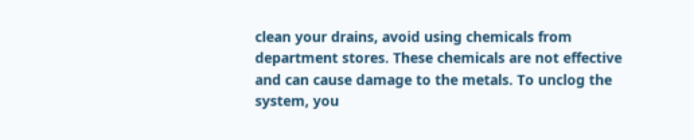clean your drains, avoid using chemicals from department stores. These chemicals are not effective and can cause damage to the metals. To unclog the system, you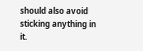should also avoid sticking anything in it.